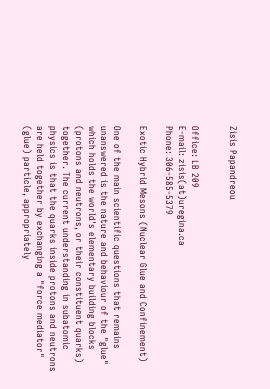Zisis Papandreou


Office: LB 209
E-mail: zisis(at)uregina.ca
Phone: 306-585-5379

Exotic Hybrid Mesons (Nuclear Glue and Confinement)

One of the main scientific questions that remains unanswered is the nature and behaviour of the "glue" which holds the world's elementary building blocks (protons and neutrons, or their constituent quarks) together. The current understanding in subatomic physics is that the quarks inside protons and neutrons are held together by exchanging a "force mediator" (glue) particle, appropriately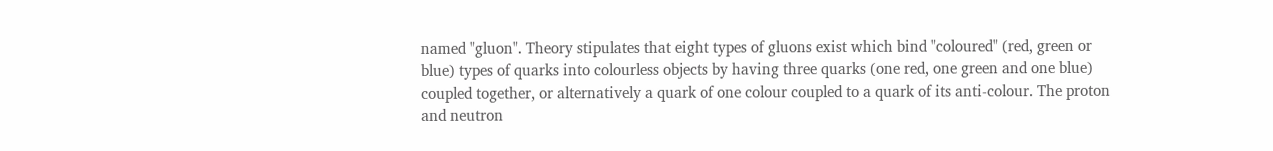named "gluon". Theory stipulates that eight types of gluons exist which bind "coloured" (red, green or blue) types of quarks into colourless objects by having three quarks (one red, one green and one blue) coupled together, or alternatively a quark of one colour coupled to a quark of its anti-colour. The proton and neutron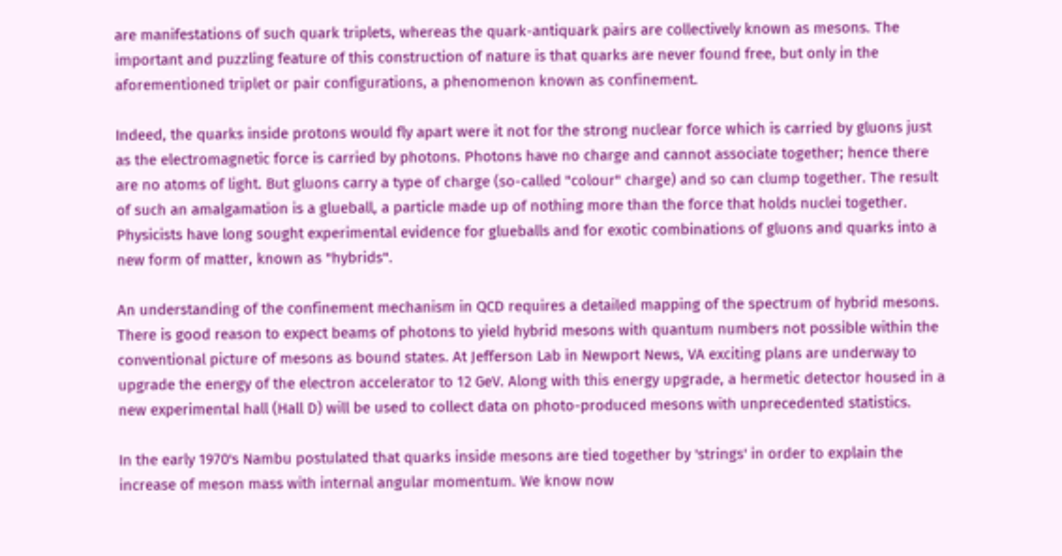are manifestations of such quark triplets, whereas the quark-antiquark pairs are collectively known as mesons. The important and puzzling feature of this construction of nature is that quarks are never found free, but only in the aforementioned triplet or pair configurations, a phenomenon known as confinement.

Indeed, the quarks inside protons would fly apart were it not for the strong nuclear force which is carried by gluons just as the electromagnetic force is carried by photons. Photons have no charge and cannot associate together; hence there are no atoms of light. But gluons carry a type of charge (so-called "colour" charge) and so can clump together. The result of such an amalgamation is a glueball, a particle made up of nothing more than the force that holds nuclei together. Physicists have long sought experimental evidence for glueballs and for exotic combinations of gluons and quarks into a new form of matter, known as "hybrids".

An understanding of the confinement mechanism in QCD requires a detailed mapping of the spectrum of hybrid mesons. There is good reason to expect beams of photons to yield hybrid mesons with quantum numbers not possible within the conventional picture of mesons as bound states. At Jefferson Lab in Newport News, VA exciting plans are underway to upgrade the energy of the electron accelerator to 12 GeV. Along with this energy upgrade, a hermetic detector housed in a new experimental hall (Hall D) will be used to collect data on photo-produced mesons with unprecedented statistics.

In the early 1970's Nambu postulated that quarks inside mesons are tied together by 'strings' in order to explain the increase of meson mass with internal angular momentum. We know now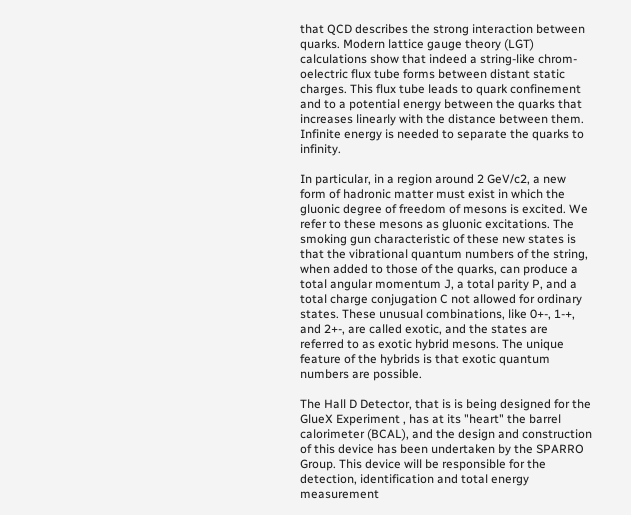that QCD describes the strong interaction between quarks. Modern lattice gauge theory (LGT) calculations show that indeed a string-like chrom-oelectric flux tube forms between distant static charges. This flux tube leads to quark confinement and to a potential energy between the quarks that increases linearly with the distance between them. Infinite energy is needed to separate the quarks to infinity.

In particular, in a region around 2 GeV/c2, a new form of hadronic matter must exist in which the gluonic degree of freedom of mesons is excited. We refer to these mesons as gluonic excitations. The smoking gun characteristic of these new states is that the vibrational quantum numbers of the string, when added to those of the quarks, can produce a total angular momentum J, a total parity P, and a total charge conjugation C not allowed for ordinary states. These unusual combinations, like 0+-, 1-+, and 2+-, are called exotic, and the states are referred to as exotic hybrid mesons. The unique feature of the hybrids is that exotic quantum numbers are possible.

The Hall D Detector, that is is being designed for the GlueX Experiment , has at its "heart" the barrel calorimeter (BCAL), and the design and construction of this device has been undertaken by the SPARRO Group. This device will be responsible for the detection, identification and total energy measurement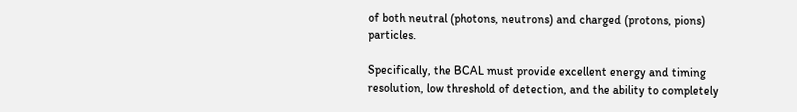of both neutral (photons, neutrons) and charged (protons, pions) particles.

Specifically, the BCAL must provide excellent energy and timing resolution, low threshold of detection, and the ability to completely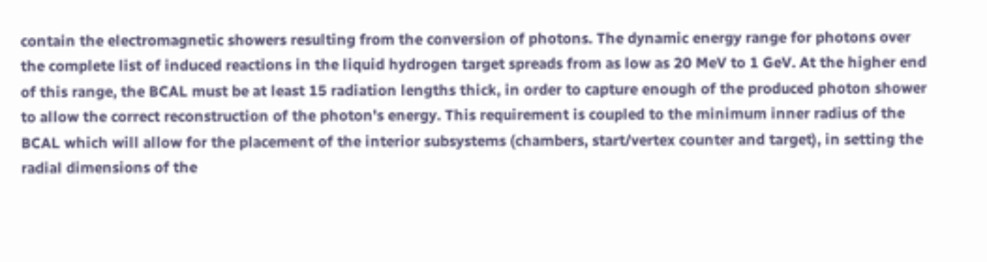contain the electromagnetic showers resulting from the conversion of photons. The dynamic energy range for photons over the complete list of induced reactions in the liquid hydrogen target spreads from as low as 20 MeV to 1 GeV. At the higher end of this range, the BCAL must be at least 15 radiation lengths thick, in order to capture enough of the produced photon shower to allow the correct reconstruction of the photon's energy. This requirement is coupled to the minimum inner radius of the BCAL which will allow for the placement of the interior subsystems (chambers, start/vertex counter and target), in setting the radial dimensions of the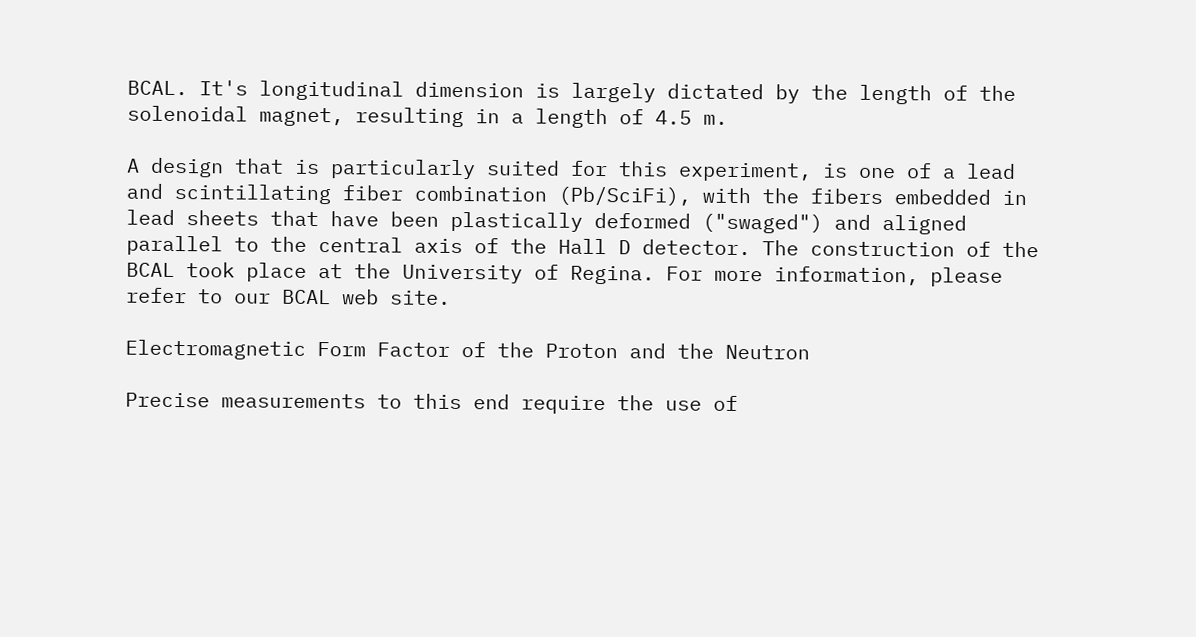BCAL. It's longitudinal dimension is largely dictated by the length of the solenoidal magnet, resulting in a length of 4.5 m.

A design that is particularly suited for this experiment, is one of a lead and scintillating fiber combination (Pb/SciFi), with the fibers embedded in lead sheets that have been plastically deformed ("swaged") and aligned parallel to the central axis of the Hall D detector. The construction of the BCAL took place at the University of Regina. For more information, please refer to our BCAL web site.

Electromagnetic Form Factor of the Proton and the Neutron

Precise measurements to this end require the use of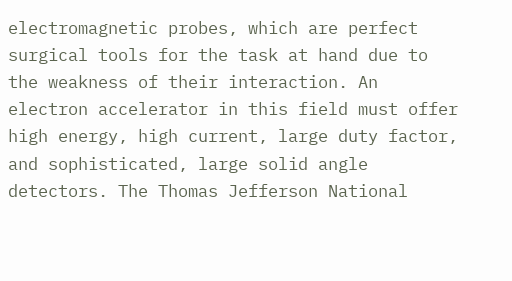electromagnetic probes, which are perfect surgical tools for the task at hand due to the weakness of their interaction. An electron accelerator in this field must offer high energy, high current, large duty factor, and sophisticated, large solid angle detectors. The Thomas Jefferson National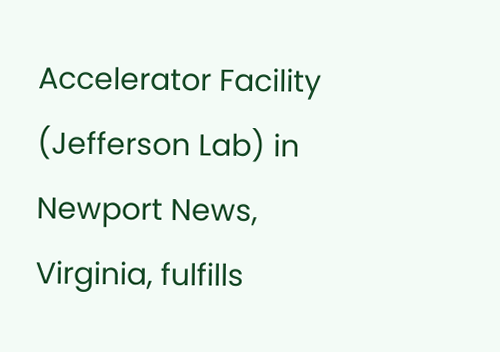Accelerator Facility (Jefferson Lab) in Newport News, Virginia, fulfills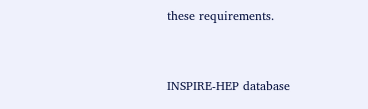these requirements.


INSPIRE-HEP database